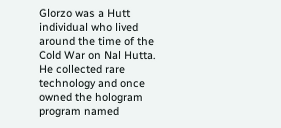Glorzo was a Hutt individual who lived around the time of the Cold War on Nal Hutta. He collected rare technology and once owned the hologram program named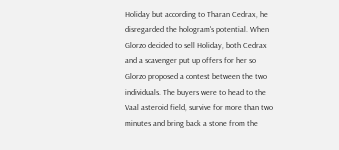Holiday but according to Tharan Cedrax, he disregarded the hologram's potential. When Glorzo decided to sell Holiday, both Cedrax and a scavenger put up offers for her so Glorzo proposed a contest between the two individuals. The buyers were to head to the Vaal asteroid field, survive for more than two minutes and bring back a stone from the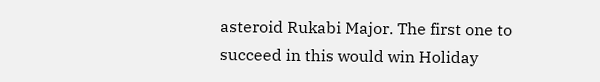asteroid Rukabi Major. The first one to succeed in this would win Holiday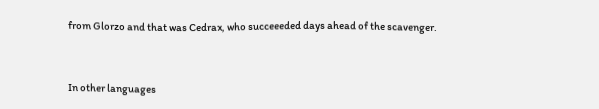from Glorzo and that was Cedrax, who succeeeded days ahead of the scavenger.


In other languages